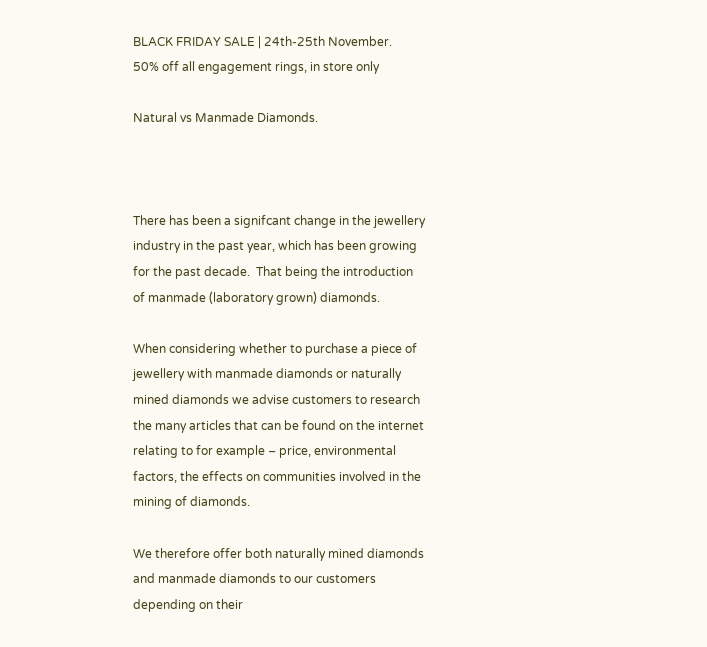BLACK FRIDAY SALE | 24th-25th November.
50% off all engagement rings, in store only

Natural vs Manmade Diamonds.



There has been a signifcant change in the jewellery industry in the past year, which has been growing for the past decade.  That being the introduction of manmade (laboratory grown) diamonds.

When considering whether to purchase a piece of jewellery with manmade diamonds or naturally mined diamonds we advise customers to research the many articles that can be found on the internet relating to for example – price, environmental factors, the effects on communities involved in the mining of diamonds.

We therefore offer both naturally mined diamonds and manmade diamonds to our customers depending on their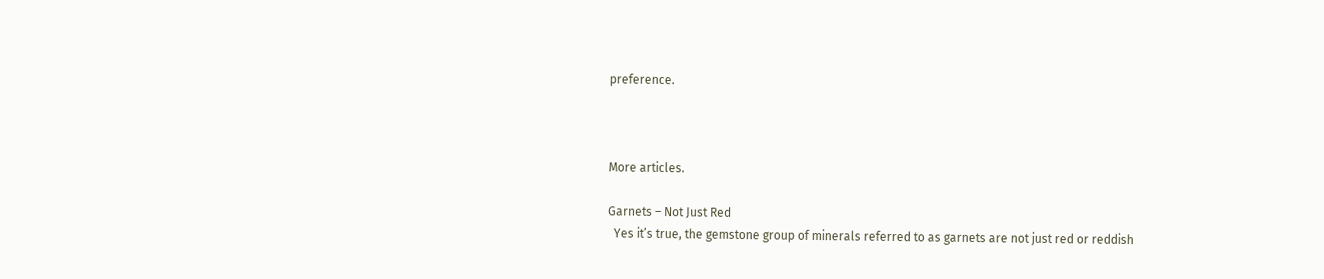preference.



More articles.

Garnets – Not Just Red
  Yes it’s true, the gemstone group of minerals referred to as garnets are not just red or reddish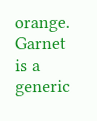orange.  Garnet is a generic